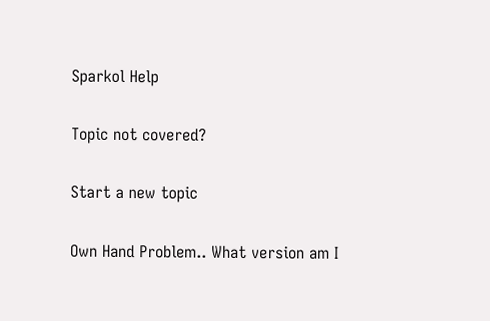Sparkol Help

Topic not covered?

Start a new topic

Own Hand Problem.. What version am I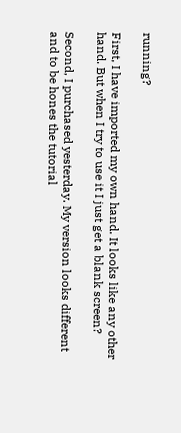running?

First, I have imported my own hand. It looks like any other hand. But when I try to use it I just get a blank screen?

Second, I purchased yesterday. My version looks different and to be hones the tutorial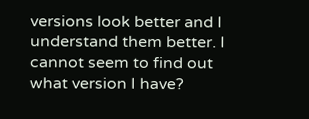versions look better and I understand them better. I cannot seem to find out what version I have?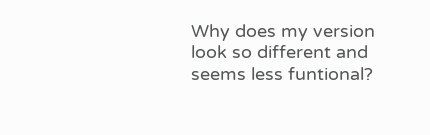Why does my version look so different and seems less funtional?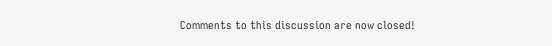Comments to this discussion are now closed!